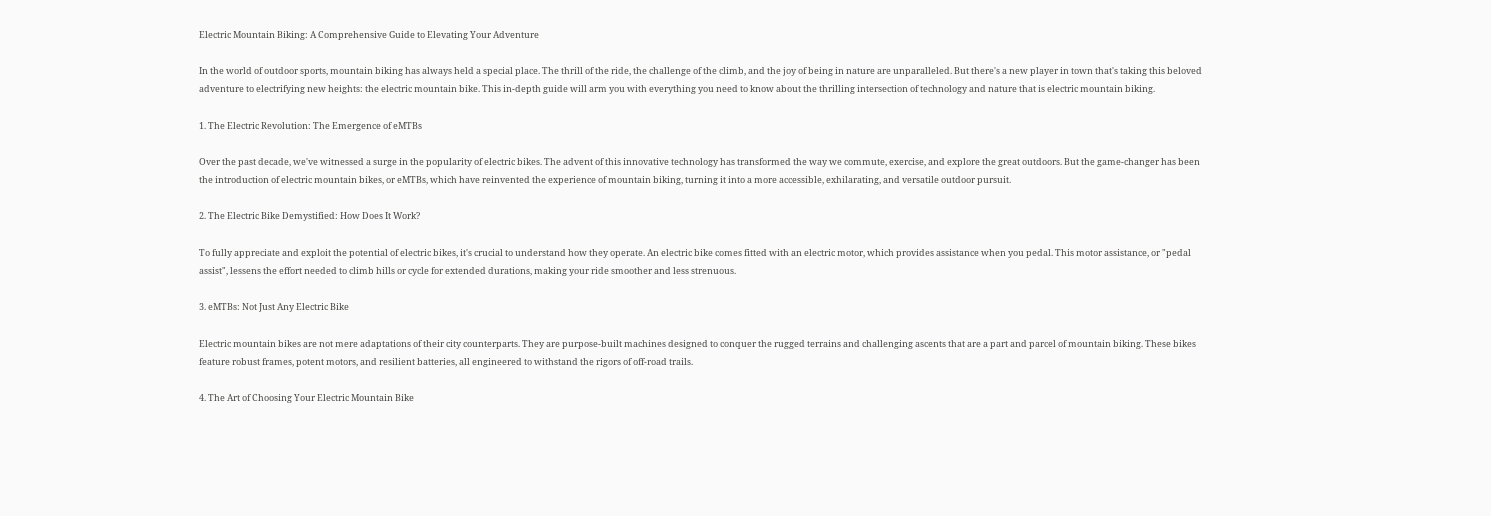Electric Mountain Biking: A Comprehensive Guide to Elevating Your Adventure

In the world of outdoor sports, mountain biking has always held a special place. The thrill of the ride, the challenge of the climb, and the joy of being in nature are unparalleled. But there's a new player in town that's taking this beloved adventure to electrifying new heights: the electric mountain bike. This in-depth guide will arm you with everything you need to know about the thrilling intersection of technology and nature that is electric mountain biking.

1. The Electric Revolution: The Emergence of eMTBs

Over the past decade, we've witnessed a surge in the popularity of electric bikes. The advent of this innovative technology has transformed the way we commute, exercise, and explore the great outdoors. But the game-changer has been the introduction of electric mountain bikes, or eMTBs, which have reinvented the experience of mountain biking, turning it into a more accessible, exhilarating, and versatile outdoor pursuit.

2. The Electric Bike Demystified: How Does It Work?

To fully appreciate and exploit the potential of electric bikes, it's crucial to understand how they operate. An electric bike comes fitted with an electric motor, which provides assistance when you pedal. This motor assistance, or "pedal assist", lessens the effort needed to climb hills or cycle for extended durations, making your ride smoother and less strenuous.

3. eMTBs: Not Just Any Electric Bike

Electric mountain bikes are not mere adaptations of their city counterparts. They are purpose-built machines designed to conquer the rugged terrains and challenging ascents that are a part and parcel of mountain biking. These bikes feature robust frames, potent motors, and resilient batteries, all engineered to withstand the rigors of off-road trails.

4. The Art of Choosing Your Electric Mountain Bike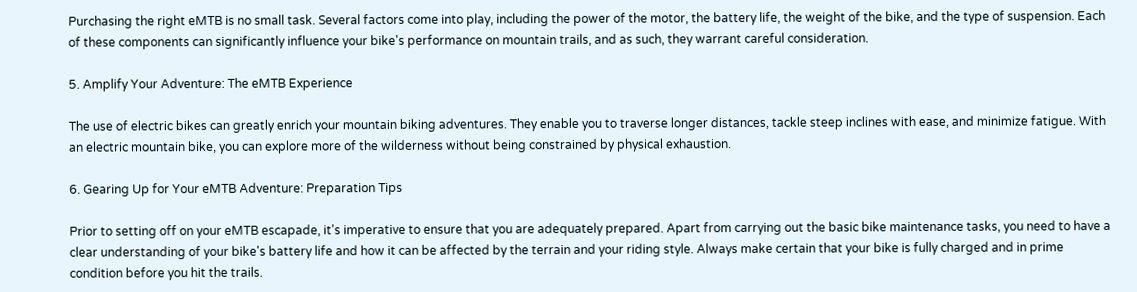Purchasing the right eMTB is no small task. Several factors come into play, including the power of the motor, the battery life, the weight of the bike, and the type of suspension. Each of these components can significantly influence your bike's performance on mountain trails, and as such, they warrant careful consideration.

5. Amplify Your Adventure: The eMTB Experience

The use of electric bikes can greatly enrich your mountain biking adventures. They enable you to traverse longer distances, tackle steep inclines with ease, and minimize fatigue. With an electric mountain bike, you can explore more of the wilderness without being constrained by physical exhaustion.

6. Gearing Up for Your eMTB Adventure: Preparation Tips

Prior to setting off on your eMTB escapade, it's imperative to ensure that you are adequately prepared. Apart from carrying out the basic bike maintenance tasks, you need to have a clear understanding of your bike's battery life and how it can be affected by the terrain and your riding style. Always make certain that your bike is fully charged and in prime condition before you hit the trails.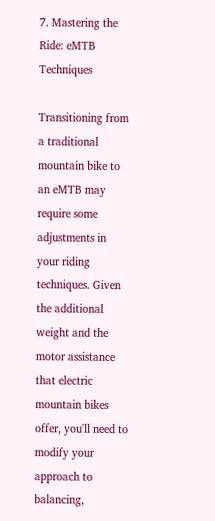7. Mastering the Ride: eMTB Techniques

Transitioning from a traditional mountain bike to an eMTB may require some adjustments in your riding techniques. Given the additional weight and the motor assistance that electric mountain bikes offer, you'll need to modify your approach to balancing,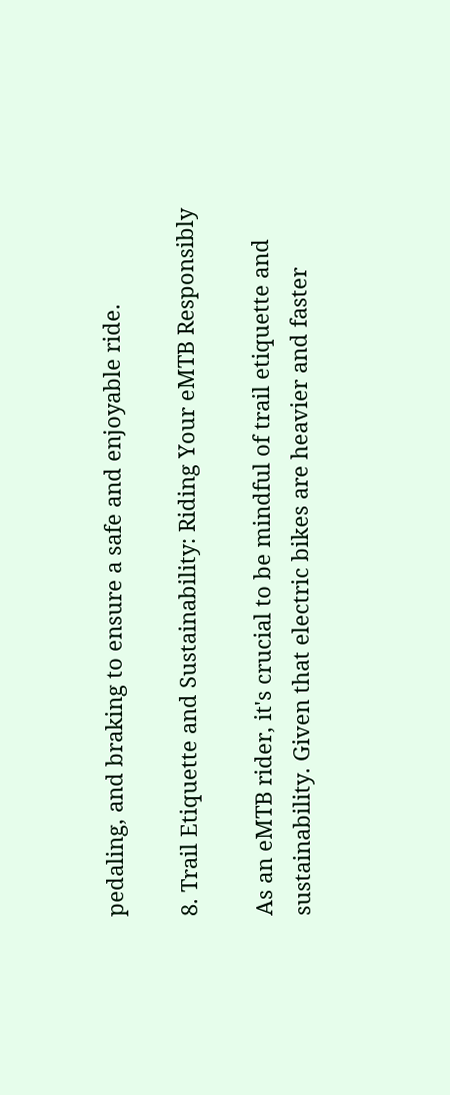pedaling, and braking to ensure a safe and enjoyable ride.

8. Trail Etiquette and Sustainability: Riding Your eMTB Responsibly

As an eMTB rider, it's crucial to be mindful of trail etiquette and sustainability. Given that electric bikes are heavier and faster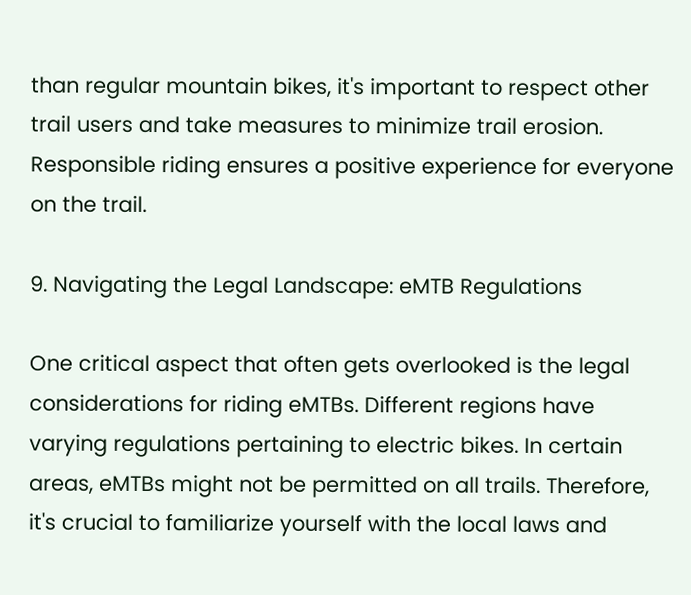than regular mountain bikes, it's important to respect other trail users and take measures to minimize trail erosion. Responsible riding ensures a positive experience for everyone on the trail.

9. Navigating the Legal Landscape: eMTB Regulations

One critical aspect that often gets overlooked is the legal considerations for riding eMTBs. Different regions have varying regulations pertaining to electric bikes. In certain areas, eMTBs might not be permitted on all trails. Therefore, it's crucial to familiarize yourself with the local laws and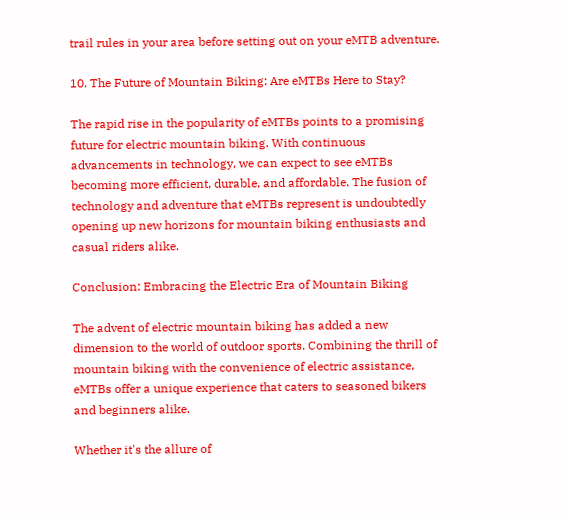trail rules in your area before setting out on your eMTB adventure.

10. The Future of Mountain Biking: Are eMTBs Here to Stay?

The rapid rise in the popularity of eMTBs points to a promising future for electric mountain biking. With continuous advancements in technology, we can expect to see eMTBs becoming more efficient, durable, and affordable. The fusion of technology and adventure that eMTBs represent is undoubtedly opening up new horizons for mountain biking enthusiasts and casual riders alike.

Conclusion: Embracing the Electric Era of Mountain Biking

The advent of electric mountain biking has added a new dimension to the world of outdoor sports. Combining the thrill of mountain biking with the convenience of electric assistance, eMTBs offer a unique experience that caters to seasoned bikers and beginners alike.

Whether it's the allure of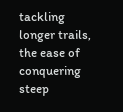tackling longer trails, the ease of conquering steep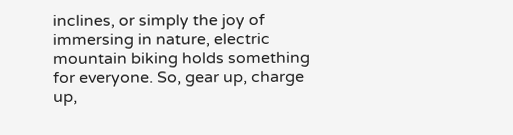inclines, or simply the joy of immersing in nature, electric mountain biking holds something for everyone. So, gear up, charge up,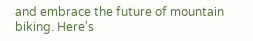and embrace the future of mountain biking. Here's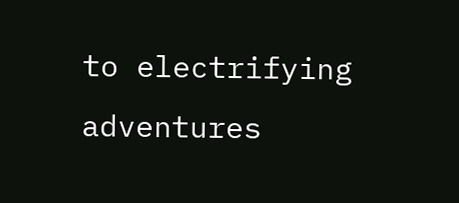to electrifying adventures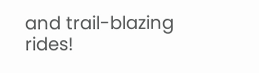and trail-blazing rides!